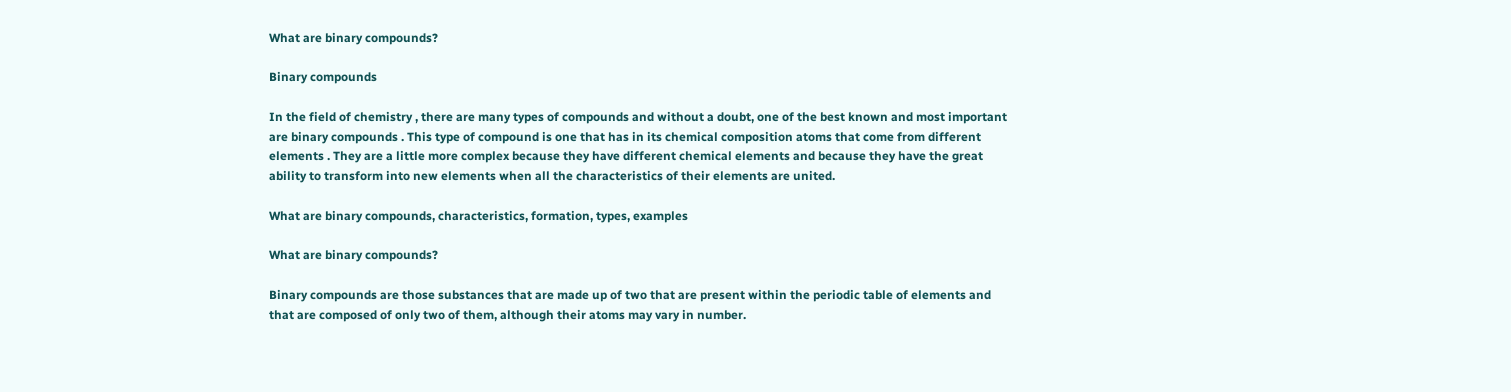What are binary compounds?

Binary compounds

In the field of chemistry , there are many types of compounds and without a doubt, one of the best known and most important are binary compounds . This type of compound is one that has in its chemical composition atoms that come from different elements . They are a little more complex because they have different chemical elements and because they have the great ability to transform into new elements when all the characteristics of their elements are united.

What are binary compounds, characteristics, formation, types, examples

What are binary compounds?

Binary compounds are those substances that are made up of two that are present within the periodic table of elements and that are composed of only two of them, although their atoms may vary in number.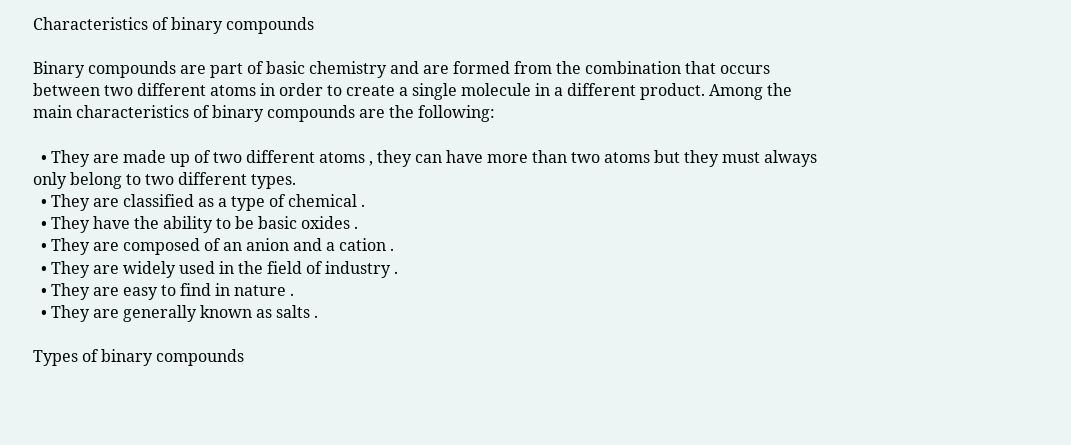Characteristics of binary compounds

Binary compounds are part of basic chemistry and are formed from the combination that occurs between two different atoms in order to create a single molecule in a different product. Among the main characteristics of binary compounds are the following:

  • They are made up of two different atoms , they can have more than two atoms but they must always only belong to two different types.
  • They are classified as a type of chemical .
  • They have the ability to be basic oxides .
  • They are composed of an anion and a cation .
  • They are widely used in the field of industry .
  • They are easy to find in nature .
  • They are generally known as salts .

Types of binary compounds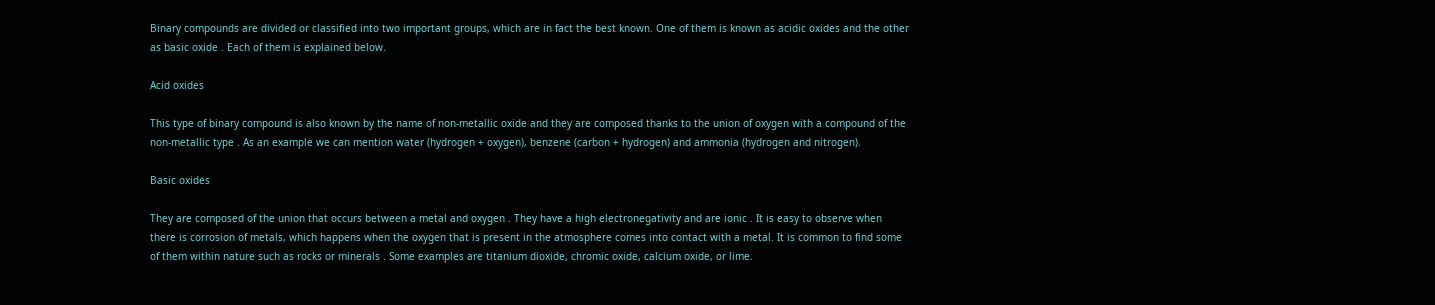Binary compounds are divided or classified into two important groups, which are in fact the best known. One of them is known as acidic oxides and the other as basic oxide . Each of them is explained below.

Acid oxides

This type of binary compound is also known by the name of non-metallic oxide and they are composed thanks to the union of oxygen with a compound of the non-metallic type . As an example we can mention water (hydrogen + oxygen), benzene (carbon + hydrogen) and ammonia (hydrogen and nitrogen).

Basic oxides

They are composed of the union that occurs between a metal and oxygen . They have a high electronegativity and are ionic . It is easy to observe when there is corrosion of metals, which happens when the oxygen that is present in the atmosphere comes into contact with a metal. It is common to find some of them within nature such as rocks or minerals . Some examples are titanium dioxide, chromic oxide, calcium oxide, or lime.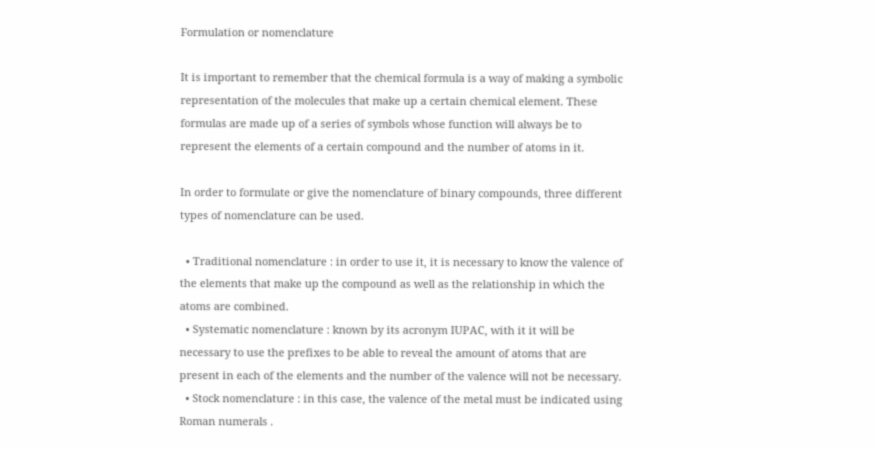Formulation or nomenclature

It is important to remember that the chemical formula is a way of making a symbolic representation of the molecules that make up a certain chemical element. These formulas are made up of a series of symbols whose function will always be to represent the elements of a certain compound and the number of atoms in it.

In order to formulate or give the nomenclature of binary compounds, three different types of nomenclature can be used.

  • Traditional nomenclature : in order to use it, it is necessary to know the valence of the elements that make up the compound as well as the relationship in which the atoms are combined.
  • Systematic nomenclature : known by its acronym IUPAC, with it it will be necessary to use the prefixes to be able to reveal the amount of atoms that are present in each of the elements and the number of the valence will not be necessary.
  • Stock nomenclature : in this case, the valence of the metal must be indicated using Roman numerals .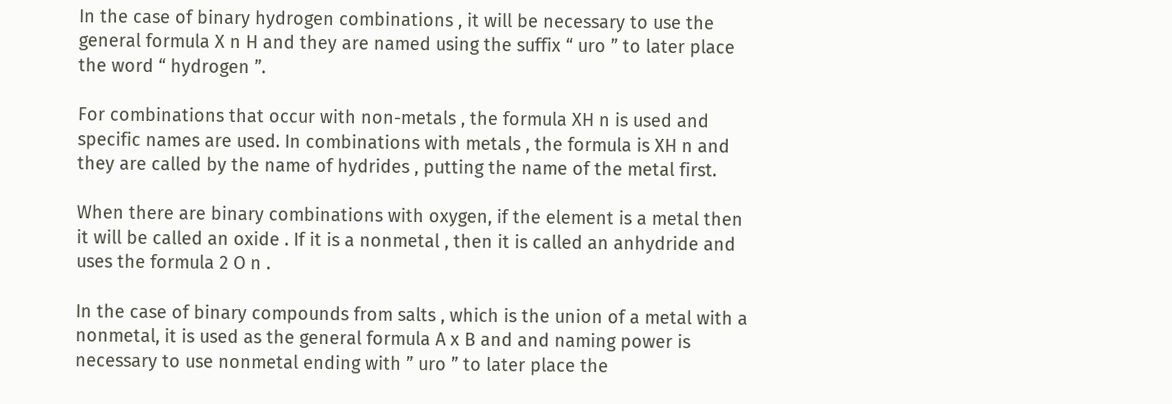In the case of binary hydrogen combinations , it will be necessary to use the general formula X n H and they are named using the suffix “ uro ” to later place the word “ hydrogen ”.

For combinations that occur with non-metals , the formula XH n is used and specific names are used. In combinations with metals , the formula is XH n and they are called by the name of hydrides , putting the name of the metal first.

When there are binary combinations with oxygen, if the element is a metal then it will be called an oxide . If it is a nonmetal , then it is called an anhydride and uses the formula 2 O n .

In the case of binary compounds from salts , which is the union of a metal with a nonmetal, it is used as the general formula A x B and and naming power is necessary to use nonmetal ending with ” uro ” to later place the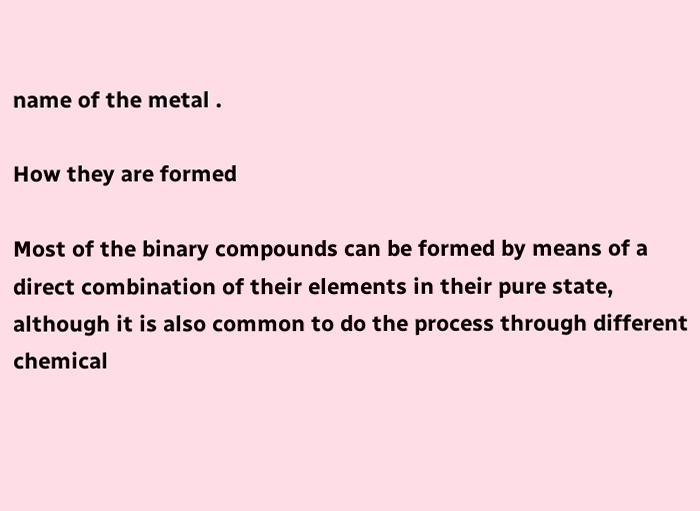name of the metal .

How they are formed

Most of the binary compounds can be formed by means of a direct combination of their elements in their pure state, although it is also common to do the process through different chemical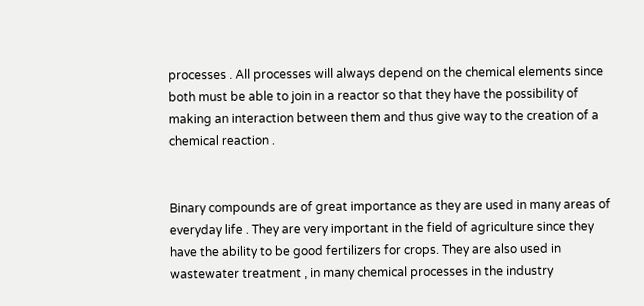processes . All processes will always depend on the chemical elements since both must be able to join in a reactor so that they have the possibility of making an interaction between them and thus give way to the creation of a chemical reaction .


Binary compounds are of great importance as they are used in many areas of everyday life . They are very important in the field of agriculture since they have the ability to be good fertilizers for crops. They are also used in wastewater treatment , in many chemical processes in the industry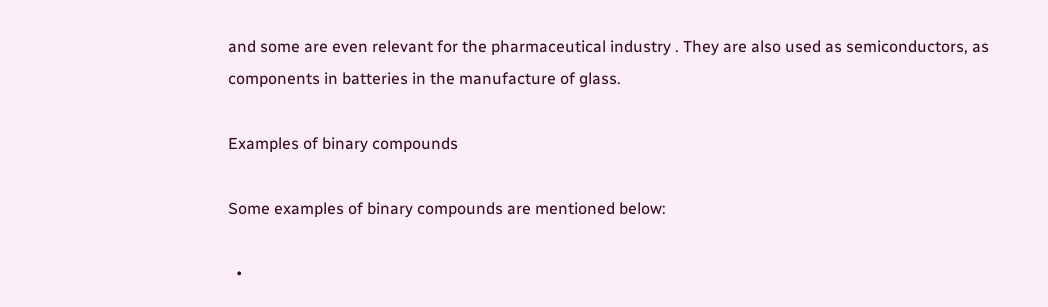and some are even relevant for the pharmaceutical industry . They are also used as semiconductors, as components in batteries in the manufacture of glass.

Examples of binary compounds

Some examples of binary compounds are mentioned below:

  •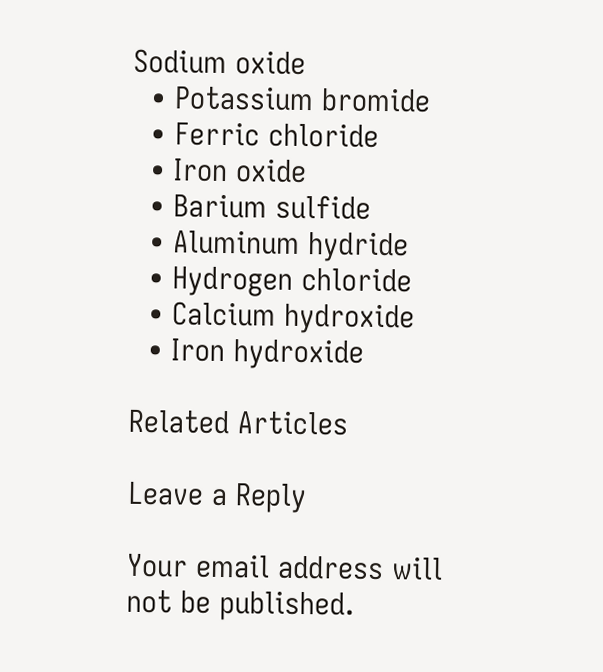Sodium oxide
  • Potassium bromide
  • Ferric chloride
  • Iron oxide
  • Barium sulfide
  • Aluminum hydride
  • Hydrogen chloride
  • Calcium hydroxide
  • Iron hydroxide

Related Articles

Leave a Reply

Your email address will not be published.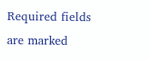Required fields are marked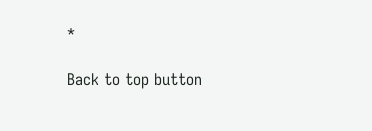*

Back to top button